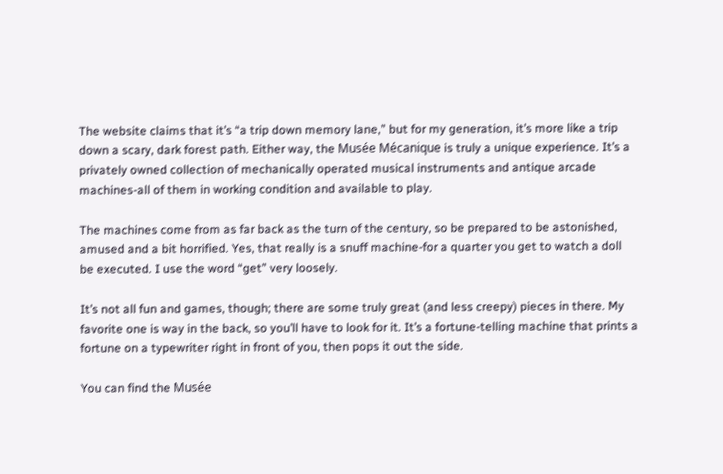The website claims that it’s “a trip down memory lane,” but for my generation, it’s more like a trip down a scary, dark forest path. Either way, the Musée Mécanique is truly a unique experience. It’s a privately owned collection of mechanically operated musical instruments and antique arcade machines-all of them in working condition and available to play.

The machines come from as far back as the turn of the century, so be prepared to be astonished, amused and a bit horrified. Yes, that really is a snuff machine-for a quarter you get to watch a doll be executed. I use the word “get” very loosely.

It’s not all fun and games, though; there are some truly great (and less creepy) pieces in there. My favorite one is way in the back, so you’ll have to look for it. It’s a fortune-telling machine that prints a fortune on a typewriter right in front of you, then pops it out the side.

You can find the Musée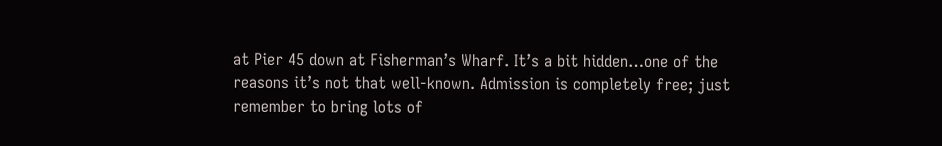at Pier 45 down at Fisherman’s Wharf. It’s a bit hidden…one of the reasons it’s not that well-known. Admission is completely free; just remember to bring lots of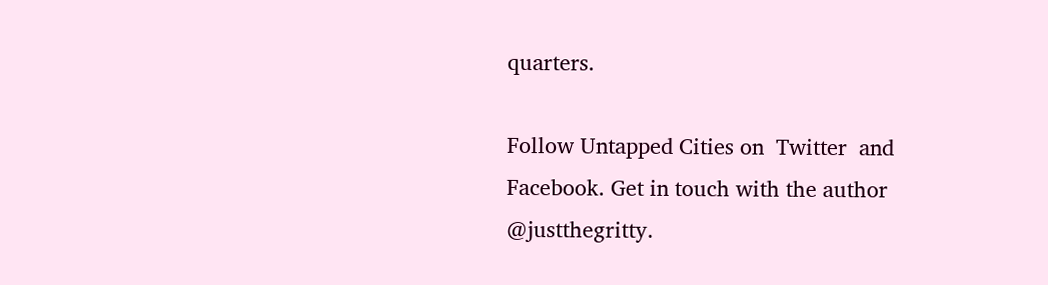quarters.

Follow Untapped Cities on  Twitter  and  Facebook. Get in touch with the author @justthegritty.